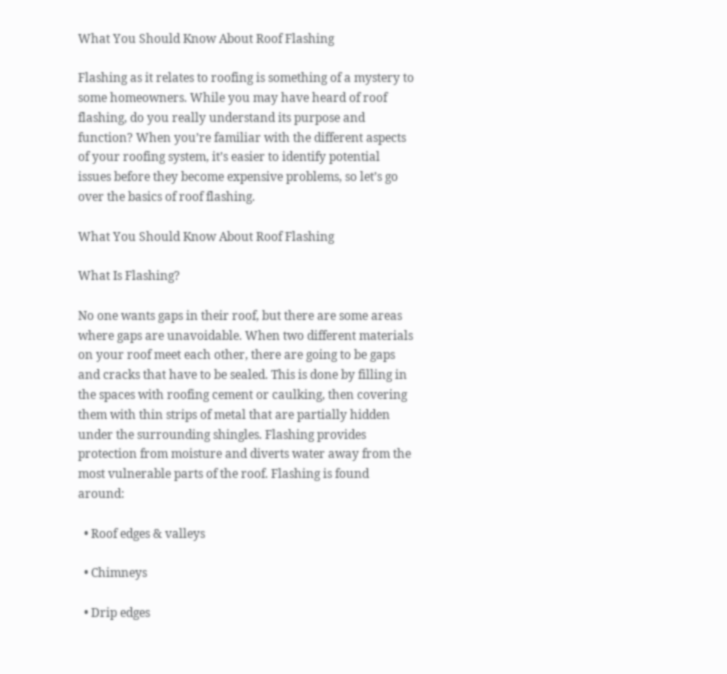What You Should Know About Roof Flashing

Flashing as it relates to roofing is something of a mystery to some homeowners. While you may have heard of roof flashing, do you really understand its purpose and function? When you’re familiar with the different aspects of your roofing system, it’s easier to identify potential issues before they become expensive problems, so let’s go over the basics of roof flashing.

What You Should Know About Roof Flashing

What Is Flashing?

No one wants gaps in their roof, but there are some areas where gaps are unavoidable. When two different materials on your roof meet each other, there are going to be gaps and cracks that have to be sealed. This is done by filling in the spaces with roofing cement or caulking, then covering them with thin strips of metal that are partially hidden under the surrounding shingles. Flashing provides protection from moisture and diverts water away from the most vulnerable parts of the roof. Flashing is found around:

  • Roof edges & valleys

  • Chimneys

  • Drip edges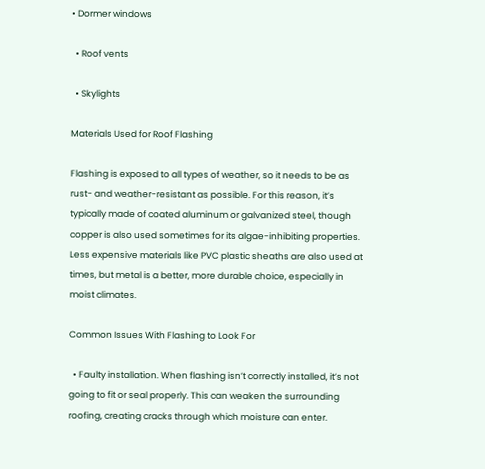• Dormer windows

  • Roof vents

  • Skylights

Materials Used for Roof Flashing

Flashing is exposed to all types of weather, so it needs to be as rust- and weather-resistant as possible. For this reason, it’s typically made of coated aluminum or galvanized steel, though copper is also used sometimes for its algae-inhibiting properties. Less expensive materials like PVC plastic sheaths are also used at times, but metal is a better, more durable choice, especially in moist climates.

Common Issues With Flashing to Look For

  • Faulty installation. When flashing isn’t correctly installed, it’s not going to fit or seal properly. This can weaken the surrounding roofing, creating cracks through which moisture can enter.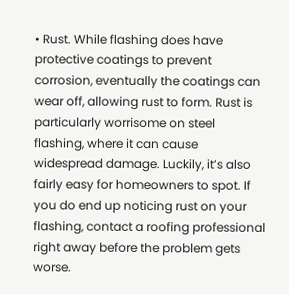• Rust. While flashing does have protective coatings to prevent corrosion, eventually the coatings can wear off, allowing rust to form. Rust is particularly worrisome on steel flashing, where it can cause widespread damage. Luckily, it’s also fairly easy for homeowners to spot. If you do end up noticing rust on your flashing, contact a roofing professional right away before the problem gets worse.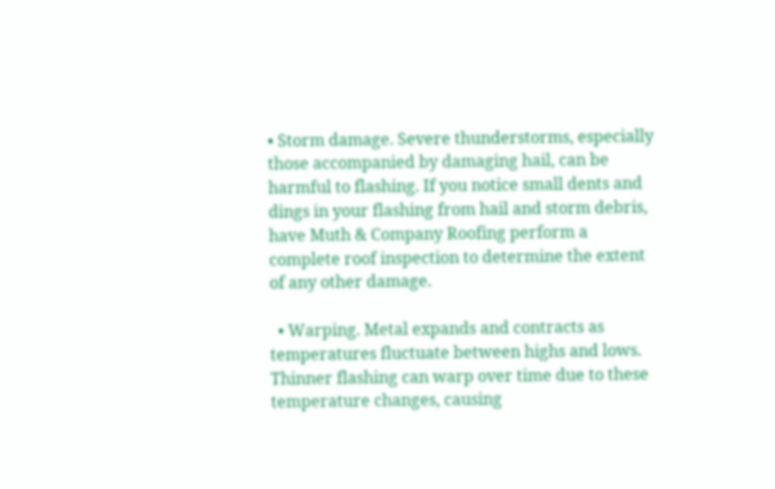• Storm damage. Severe thunderstorms, especially those accompanied by damaging hail, can be harmful to flashing. If you notice small dents and dings in your flashing from hail and storm debris, have Muth & Company Roofing perform a complete roof inspection to determine the extent of any other damage.

  • Warping. Metal expands and contracts as temperatures fluctuate between highs and lows. Thinner flashing can warp over time due to these temperature changes, causing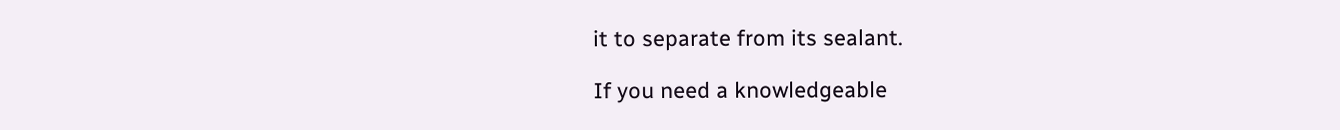it to separate from its sealant.

If you need a knowledgeable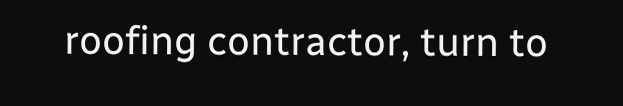roofing contractor, turn to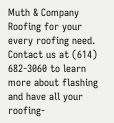Muth & Company Roofing for your every roofing need. Contact us at (614) 682-3060 to learn more about flashing and have all your roofing-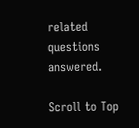related questions answered.

Scroll to Top